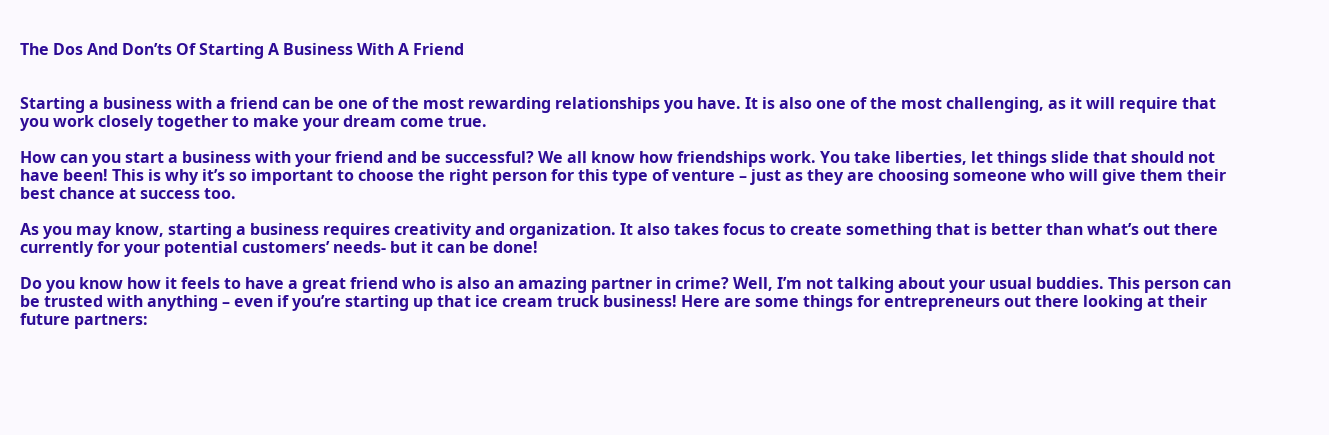The Dos And Don’ts Of Starting A Business With A Friend


Starting a business with a friend can be one of the most rewarding relationships you have. It is also one of the most challenging, as it will require that you work closely together to make your dream come true.

How can you start a business with your friend and be successful? We all know how friendships work. You take liberties, let things slide that should not have been! This is why it’s so important to choose the right person for this type of venture – just as they are choosing someone who will give them their best chance at success too.

As you may know, starting a business requires creativity and organization. It also takes focus to create something that is better than what’s out there currently for your potential customers’ needs- but it can be done!

Do you know how it feels to have a great friend who is also an amazing partner in crime? Well, I’m not talking about your usual buddies. This person can be trusted with anything – even if you’re starting up that ice cream truck business! Here are some things for entrepreneurs out there looking at their future partners: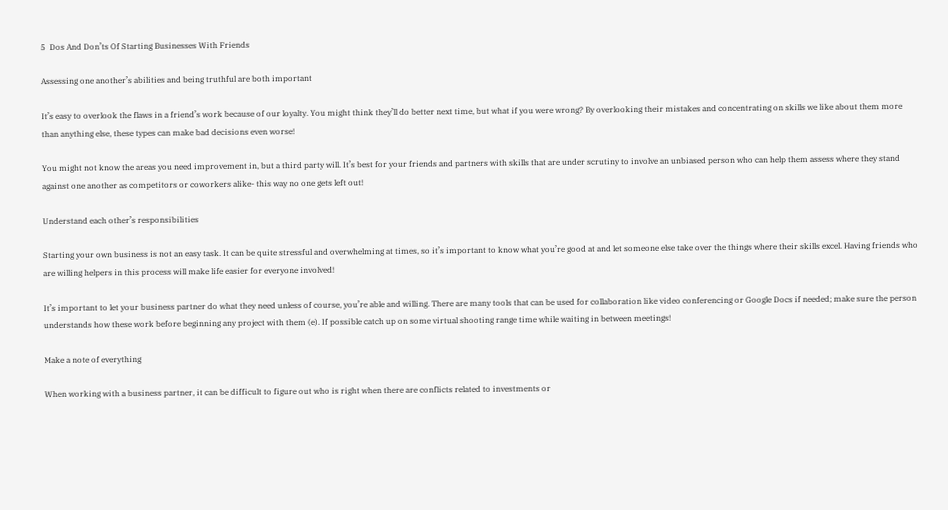5  Dos And Don’ts Of Starting Businesses With Friends

Assessing one another’s abilities and being truthful are both important

It’s easy to overlook the flaws in a friend’s work because of our loyalty. You might think they’ll do better next time, but what if you were wrong? By overlooking their mistakes and concentrating on skills we like about them more than anything else, these types can make bad decisions even worse!

You might not know the areas you need improvement in, but a third party will. It’s best for your friends and partners with skills that are under scrutiny to involve an unbiased person who can help them assess where they stand against one another as competitors or coworkers alike- this way no one gets left out!

Understand each other’s responsibilities

Starting your own business is not an easy task. It can be quite stressful and overwhelming at times, so it’s important to know what you’re good at and let someone else take over the things where their skills excel. Having friends who are willing helpers in this process will make life easier for everyone involved!

It’s important to let your business partner do what they need unless of course, you’re able and willing. There are many tools that can be used for collaboration like video conferencing or Google Docs if needed; make sure the person understands how these work before beginning any project with them (e). If possible catch up on some virtual shooting range time while waiting in between meetings!

Make a note of everything

When working with a business partner, it can be difficult to figure out who is right when there are conflicts related to investments or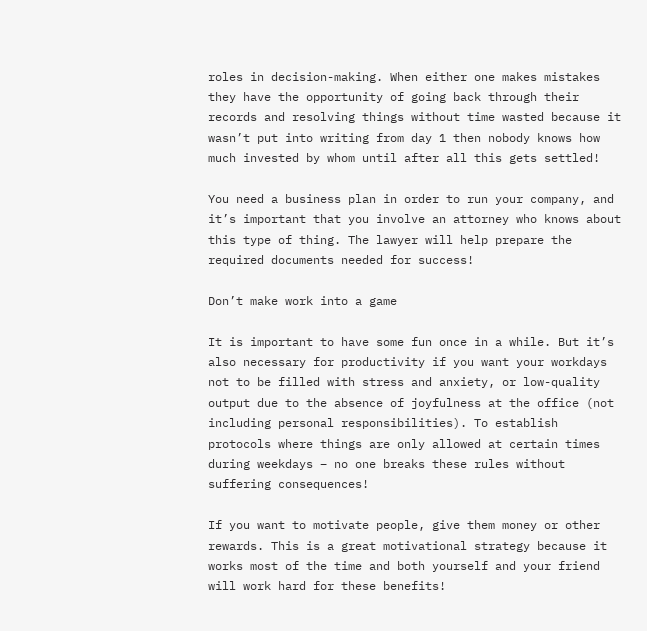roles in decision-making. When either one makes mistakes they have the opportunity of going back through their records and resolving things without time wasted because it wasn’t put into writing from day 1 then nobody knows how much invested by whom until after all this gets settled!

You need a business plan in order to run your company, and it’s important that you involve an attorney who knows about this type of thing. The lawyer will help prepare the required documents needed for success!

Don’t make work into a game

It is important to have some fun once in a while. But it’s also necessary for productivity if you want your workdays not to be filled with stress and anxiety, or low-quality output due to the absence of joyfulness at the office (not including personal responsibilities). To establish protocols where things are only allowed at certain times during weekdays – no one breaks these rules without suffering consequences!

If you want to motivate people, give them money or other rewards. This is a great motivational strategy because it works most of the time and both yourself and your friend will work hard for these benefits!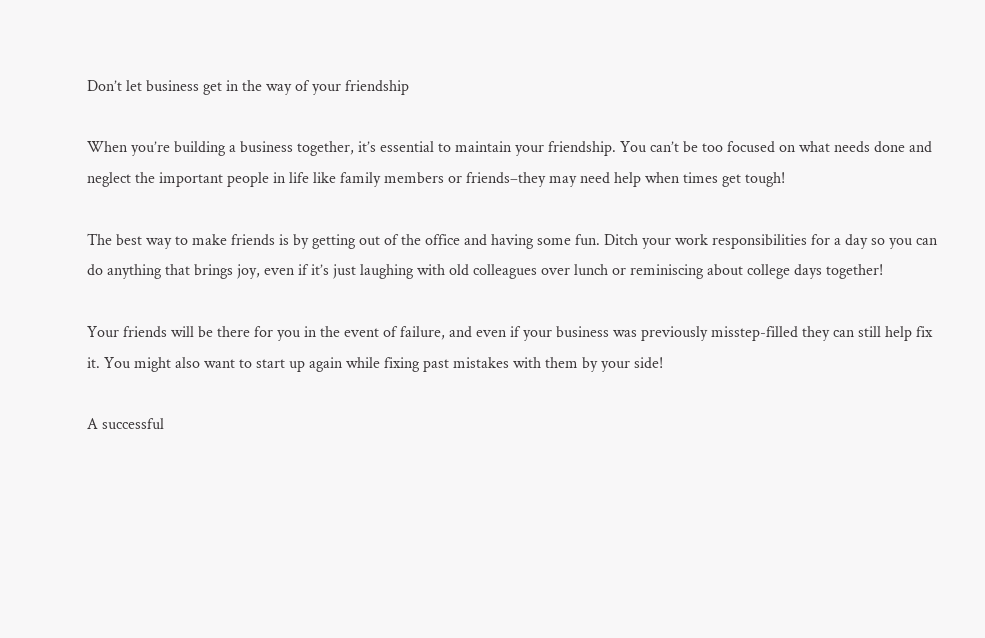Don’t let business get in the way of your friendship

When you’re building a business together, it’s essential to maintain your friendship. You can’t be too focused on what needs done and neglect the important people in life like family members or friends–they may need help when times get tough!

The best way to make friends is by getting out of the office and having some fun. Ditch your work responsibilities for a day so you can do anything that brings joy, even if it’s just laughing with old colleagues over lunch or reminiscing about college days together!

Your friends will be there for you in the event of failure, and even if your business was previously misstep-filled they can still help fix it. You might also want to start up again while fixing past mistakes with them by your side!

A successful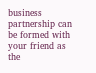business partnership can be formed with your friend as the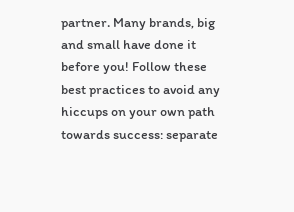partner. Many brands, big and small have done it before you! Follow these best practices to avoid any hiccups on your own path towards success: separate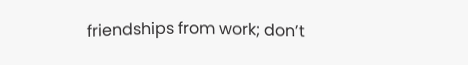friendships from work; don’t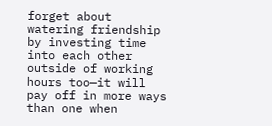forget about watering friendship by investing time into each other outside of working hours too—it will pay off in more ways than one when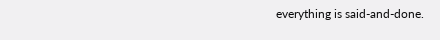everything is said-and-done.